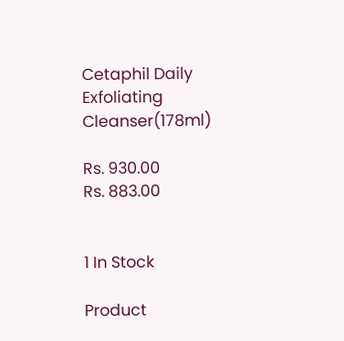Cetaphil Daily Exfoliating Cleanser(178ml)

Rs. 930.00
Rs. 883.00


1 In Stock

Product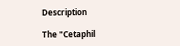Description

The "Cetaphil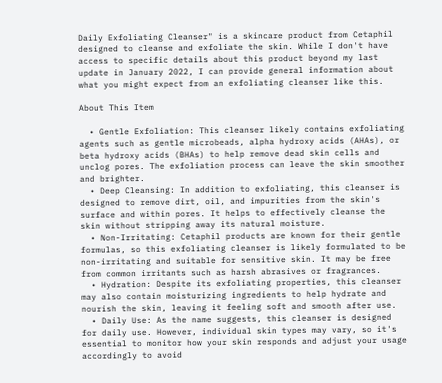Daily Exfoliating Cleanser" is a skincare product from Cetaphil designed to cleanse and exfoliate the skin. While I don't have access to specific details about this product beyond my last update in January 2022, I can provide general information about what you might expect from an exfoliating cleanser like this.

About This Item

  • Gentle Exfoliation: This cleanser likely contains exfoliating agents such as gentle microbeads, alpha hydroxy acids (AHAs), or beta hydroxy acids (BHAs) to help remove dead skin cells and unclog pores. The exfoliation process can leave the skin smoother and brighter.
  • Deep Cleansing: In addition to exfoliating, this cleanser is designed to remove dirt, oil, and impurities from the skin's surface and within pores. It helps to effectively cleanse the skin without stripping away its natural moisture.
  • Non-Irritating: Cetaphil products are known for their gentle formulas, so this exfoliating cleanser is likely formulated to be non-irritating and suitable for sensitive skin. It may be free from common irritants such as harsh abrasives or fragrances.
  • Hydration: Despite its exfoliating properties, this cleanser may also contain moisturizing ingredients to help hydrate and nourish the skin, leaving it feeling soft and smooth after use.
  • Daily Use: As the name suggests, this cleanser is designed for daily use. However, individual skin types may vary, so it's essential to monitor how your skin responds and adjust your usage accordingly to avoid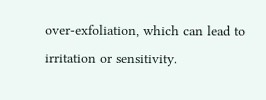over-exfoliation, which can lead to irritation or sensitivity.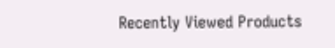Recently Viewed Products